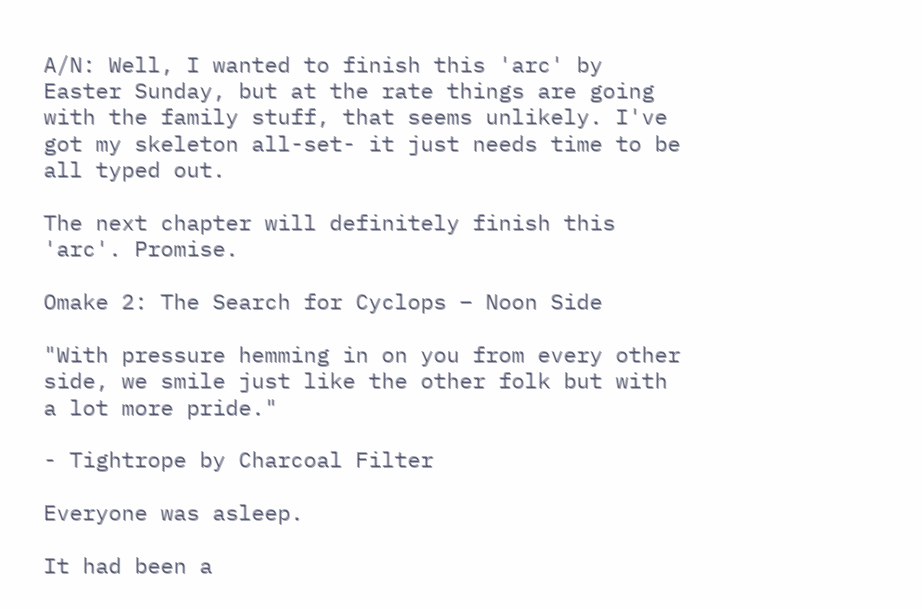A/N: Well, I wanted to finish this 'arc' by Easter Sunday, but at the rate things are going with the family stuff, that seems unlikely. I've got my skeleton all-set- it just needs time to be all typed out.

The next chapter will definitely finish this 'arc'. Promise.

Omake 2: The Search for Cyclops – Noon Side

"With pressure hemming in on you from every other side, we smile just like the other folk but with a lot more pride."

- Tightrope by Charcoal Filter

Everyone was asleep.

It had been a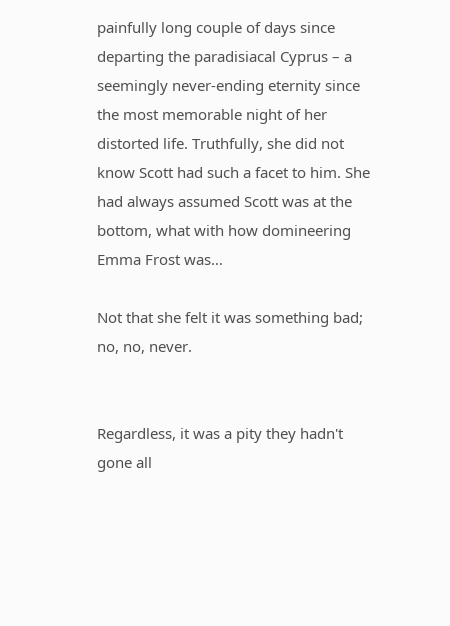painfully long couple of days since departing the paradisiacal Cyprus – a seemingly never-ending eternity since the most memorable night of her distorted life. Truthfully, she did not know Scott had such a facet to him. She had always assumed Scott was at the bottom, what with how domineering Emma Frost was…

Not that she felt it was something bad; no, no, never.


Regardless, it was a pity they hadn't gone all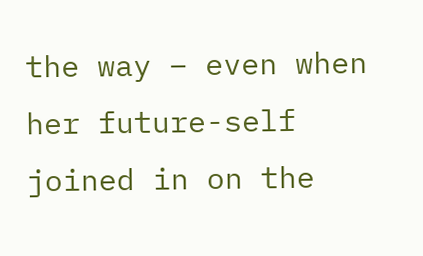the way – even when her future-self joined in on the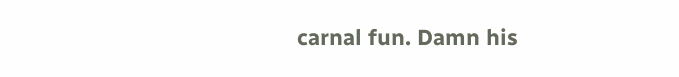carnal fun. Damn his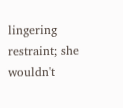lingering restraint; she wouldn't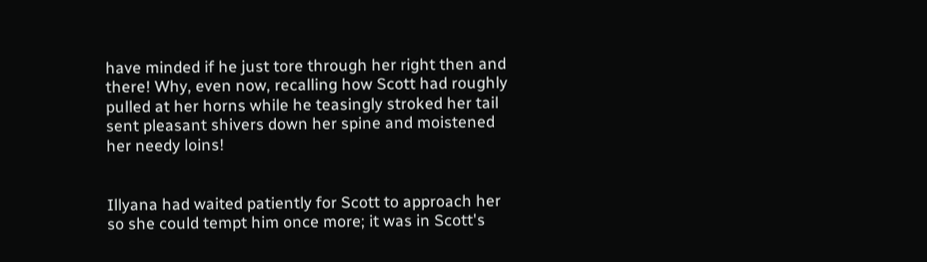have minded if he just tore through her right then and there! Why, even now, recalling how Scott had roughly pulled at her horns while he teasingly stroked her tail sent pleasant shivers down her spine and moistened her needy loins!


Illyana had waited patiently for Scott to approach her so she could tempt him once more; it was in Scott's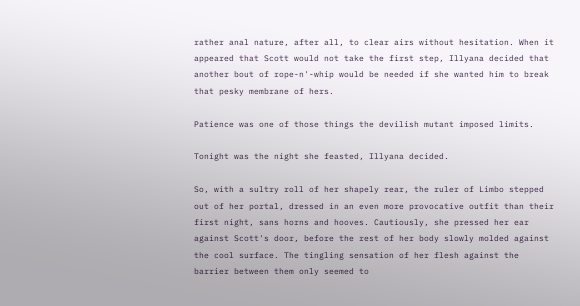rather anal nature, after all, to clear airs without hesitation. When it appeared that Scott would not take the first step, Illyana decided that another bout of rope-n'-whip would be needed if she wanted him to break that pesky membrane of hers.

Patience was one of those things the devilish mutant imposed limits.

Tonight was the night she feasted, Illyana decided.

So, with a sultry roll of her shapely rear, the ruler of Limbo stepped out of her portal, dressed in an even more provocative outfit than their first night, sans horns and hooves. Cautiously, she pressed her ear against Scott's door, before the rest of her body slowly molded against the cool surface. The tingling sensation of her flesh against the barrier between them only seemed to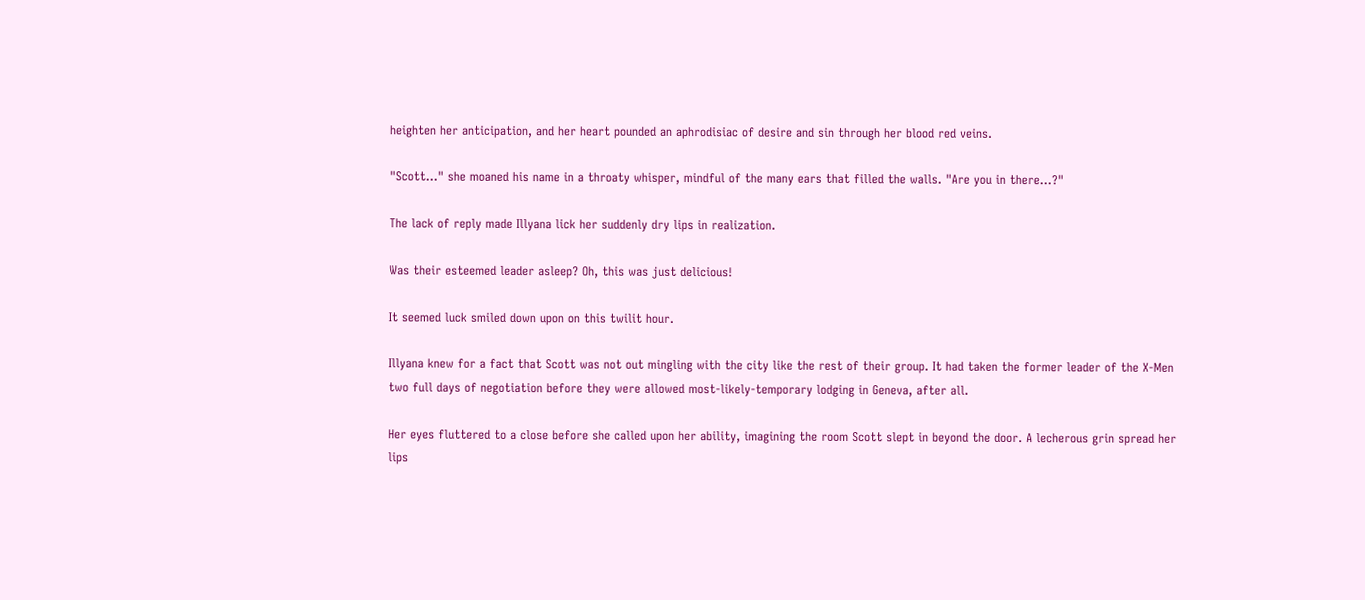heighten her anticipation, and her heart pounded an aphrodisiac of desire and sin through her blood red veins.

"Scott…" she moaned his name in a throaty whisper, mindful of the many ears that filled the walls. "Are you in there…?"

The lack of reply made Illyana lick her suddenly dry lips in realization.

Was their esteemed leader asleep? Oh, this was just delicious!

It seemed luck smiled down upon on this twilit hour.

Illyana knew for a fact that Scott was not out mingling with the city like the rest of their group. It had taken the former leader of the X-Men two full days of negotiation before they were allowed most-likely-temporary lodging in Geneva, after all.

Her eyes fluttered to a close before she called upon her ability, imagining the room Scott slept in beyond the door. A lecherous grin spread her lips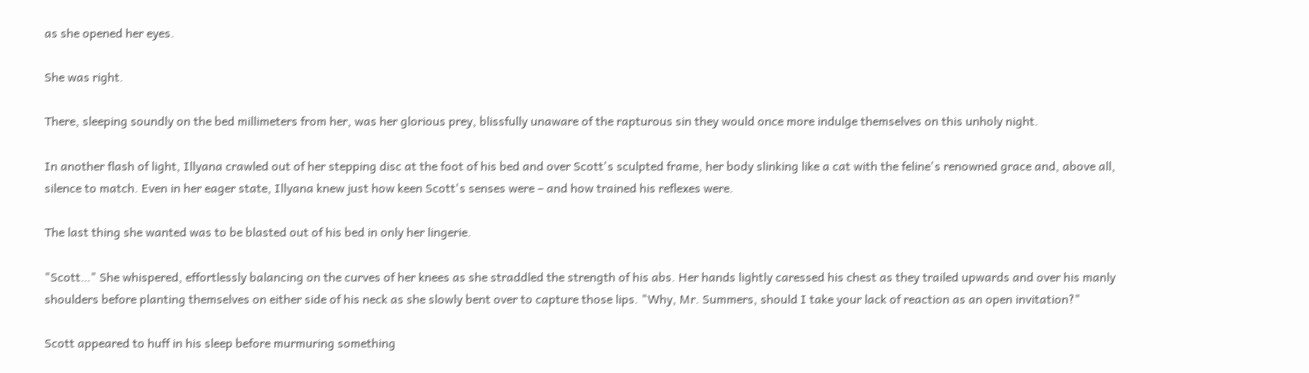as she opened her eyes.

She was right.

There, sleeping soundly on the bed millimeters from her, was her glorious prey, blissfully unaware of the rapturous sin they would once more indulge themselves on this unholy night.

In another flash of light, Illyana crawled out of her stepping disc at the foot of his bed and over Scott's sculpted frame, her body slinking like a cat with the feline's renowned grace and, above all, silence to match. Even in her eager state, Illyana knew just how keen Scott's senses were – and how trained his reflexes were.

The last thing she wanted was to be blasted out of his bed in only her lingerie.

"Scott…" She whispered, effortlessly balancing on the curves of her knees as she straddled the strength of his abs. Her hands lightly caressed his chest as they trailed upwards and over his manly shoulders before planting themselves on either side of his neck as she slowly bent over to capture those lips. "Why, Mr. Summers, should I take your lack of reaction as an open invitation?"

Scott appeared to huff in his sleep before murmuring something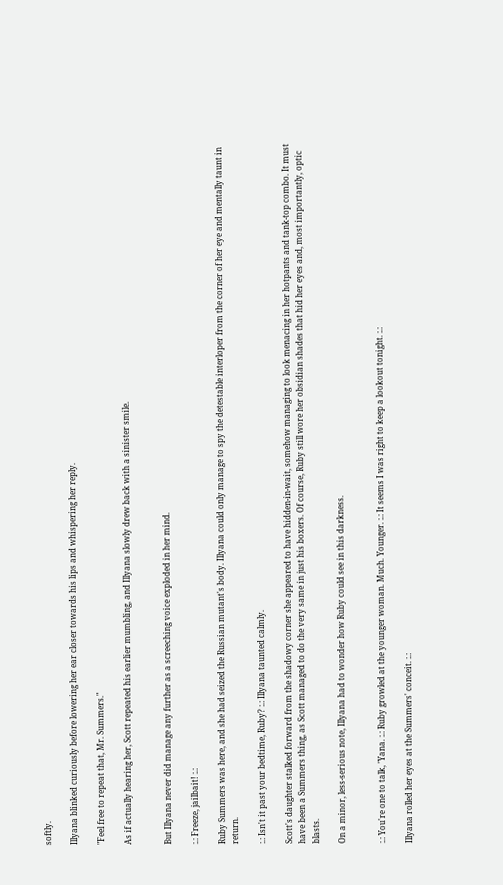softly.

Illyana blinked curiously before lowering her ear closer towards his lips and whispering her reply.

"Feel free to repeat that, Mr. Summers."

As if actually hearing her, Scott repeated his earlier mumbling, and Illyana slowly drew back with a sinister smile.


But Illyana never did manage any further as a screeching voice exploded in her mind.

:.: Freeze, jailbait! :.:

Ruby Summers was here, and she had seized the Russian mutant's body. Illyana could only manage to spy the detestable interloper from the corner of her eye and mentally taunt in return.

:.: Isn't it past your bedtime, Ruby? :.: Illyana taunted calmly.

Scott's daughter stalked forward from the shadowy corner she appeared to have hidden-in-wait, somehow managing to look menacing in her hotpants and tank-top combo. It must have been a Summers thing, as Scott managed to do the very same in just his boxers. Of course, Ruby still wore her obsidian shades that hid her eyes and, most importantly, optic blasts.

On a minor, less-serious note, Illyana had to wonder how Ruby could see in this darkness.


:.: You're one to talk, 'Yana. :.: Ruby growled at the younger woman. Much. Younger. :.: It seems I was right to keep a lookout tonight. :.:

Illyana rolled her eyes at the Summers' conceit. :.: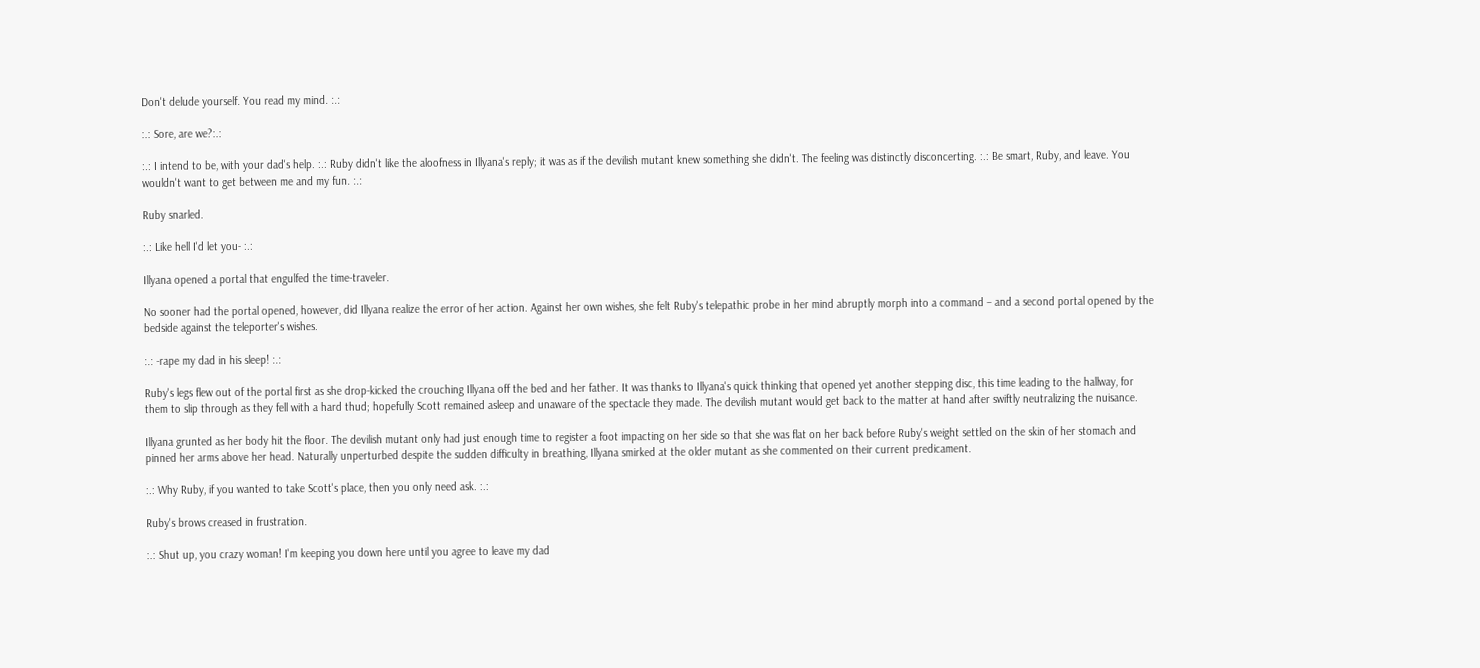Don't delude yourself. You read my mind. :.:

:.: Sore, are we?:.:

:.: I intend to be, with your dad's help. :.: Ruby didn't like the aloofness in Illyana's reply; it was as if the devilish mutant knew something she didn't. The feeling was distinctly disconcerting. :.: Be smart, Ruby, and leave. You wouldn't want to get between me and my fun. :.:

Ruby snarled.

:.: Like hell I'd let you- :.:

Illyana opened a portal that engulfed the time-traveler.

No sooner had the portal opened, however, did Illyana realize the error of her action. Against her own wishes, she felt Ruby's telepathic probe in her mind abruptly morph into a command – and a second portal opened by the bedside against the teleporter's wishes.

:.: -rape my dad in his sleep! :.:

Ruby's legs flew out of the portal first as she drop-kicked the crouching Illyana off the bed and her father. It was thanks to Illyana's quick thinking that opened yet another stepping disc, this time leading to the hallway, for them to slip through as they fell with a hard thud; hopefully Scott remained asleep and unaware of the spectacle they made. The devilish mutant would get back to the matter at hand after swiftly neutralizing the nuisance.

Illyana grunted as her body hit the floor. The devilish mutant only had just enough time to register a foot impacting on her side so that she was flat on her back before Ruby's weight settled on the skin of her stomach and pinned her arms above her head. Naturally unperturbed despite the sudden difficulty in breathing, Illyana smirked at the older mutant as she commented on their current predicament.

:.: Why Ruby, if you wanted to take Scott's place, then you only need ask. :.:

Ruby's brows creased in frustration.

:.: Shut up, you crazy woman! I'm keeping you down here until you agree to leave my dad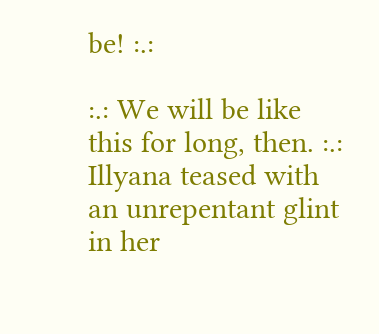be! :.:

:.: We will be like this for long, then. :.: Illyana teased with an unrepentant glint in her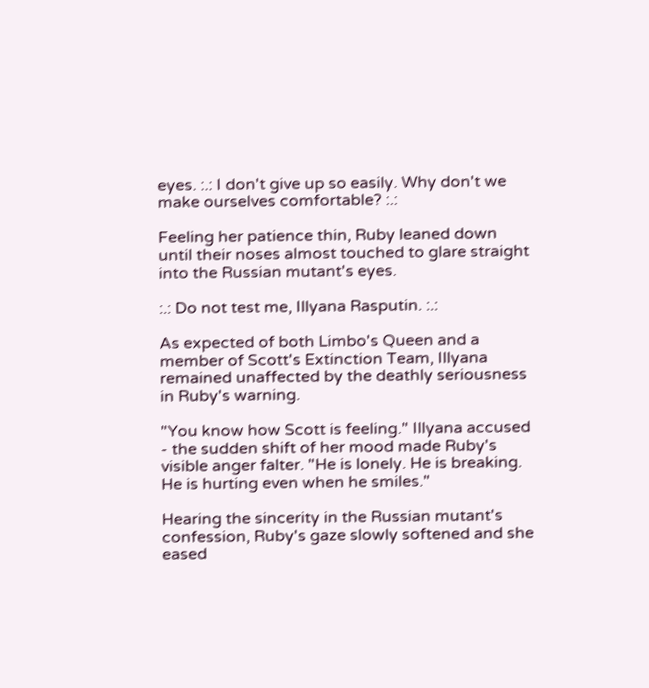eyes. :.: I don't give up so easily. Why don't we make ourselves comfortable? :.:

Feeling her patience thin, Ruby leaned down until their noses almost touched to glare straight into the Russian mutant's eyes.

:.: Do not test me, Illyana Rasputin. :.:

As expected of both Limbo's Queen and a member of Scott's Extinction Team, Illyana remained unaffected by the deathly seriousness in Ruby's warning.

"You know how Scott is feeling." Illyana accused - the sudden shift of her mood made Ruby's visible anger falter. "He is lonely. He is breaking. He is hurting even when he smiles."

Hearing the sincerity in the Russian mutant's confession, Ruby's gaze slowly softened and she eased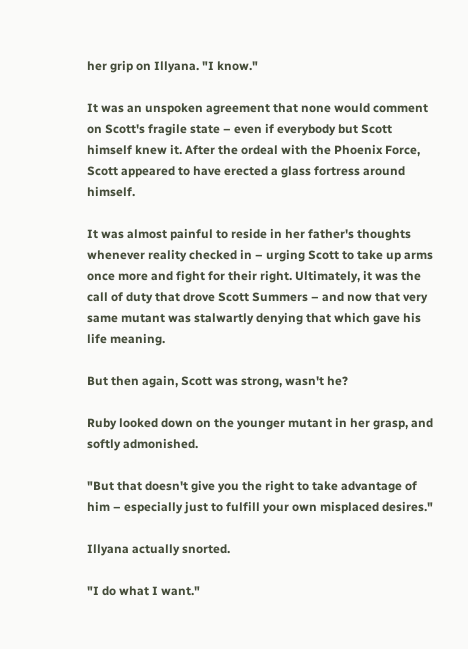her grip on Illyana. "I know."

It was an unspoken agreement that none would comment on Scott's fragile state – even if everybody but Scott himself knew it. After the ordeal with the Phoenix Force, Scott appeared to have erected a glass fortress around himself.

It was almost painful to reside in her father's thoughts whenever reality checked in – urging Scott to take up arms once more and fight for their right. Ultimately, it was the call of duty that drove Scott Summers – and now that very same mutant was stalwartly denying that which gave his life meaning.

But then again, Scott was strong, wasn't he?

Ruby looked down on the younger mutant in her grasp, and softly admonished.

"But that doesn't give you the right to take advantage of him – especially just to fulfill your own misplaced desires."

Illyana actually snorted.

"I do what I want."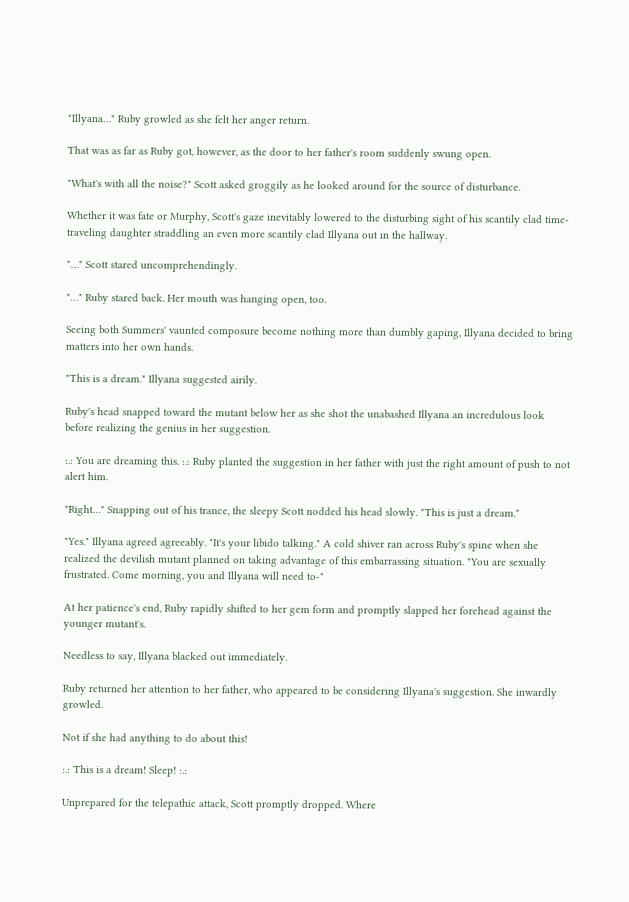"Illyana…" Ruby growled as she felt her anger return.

That was as far as Ruby got, however, as the door to her father's room suddenly swung open.

"What's with all the noise?" Scott asked groggily as he looked around for the source of disturbance.

Whether it was fate or Murphy, Scott's gaze inevitably lowered to the disturbing sight of his scantily clad time-traveling daughter straddling an even more scantily clad Illyana out in the hallway.

"…" Scott stared uncomprehendingly.

"…" Ruby stared back. Her mouth was hanging open, too.

Seeing both Summers' vaunted composure become nothing more than dumbly gaping, Illyana decided to bring matters into her own hands.

"This is a dream." Illyana suggested airily.

Ruby's head snapped toward the mutant below her as she shot the unabashed Illyana an incredulous look before realizing the genius in her suggestion.

:.: You are dreaming this. :.: Ruby planted the suggestion in her father with just the right amount of push to not alert him.

"Right…" Snapping out of his trance, the sleepy Scott nodded his head slowly. "This is just a dream."

"Yes." Illyana agreed agreeably. "It's your libido talking." A cold shiver ran across Ruby's spine when she realized the devilish mutant planned on taking advantage of this embarrassing situation. "You are sexually frustrated. Come morning, you and Illyana will need to-"

At her patience's end, Ruby rapidly shifted to her gem form and promptly slapped her forehead against the younger mutant's.

Needless to say, Illyana blacked out immediately.

Ruby returned her attention to her father, who appeared to be considering Illyana's suggestion. She inwardly growled.

Not if she had anything to do about this!

:.: This is a dream! Sleep! :.:

Unprepared for the telepathic attack, Scott promptly dropped. Where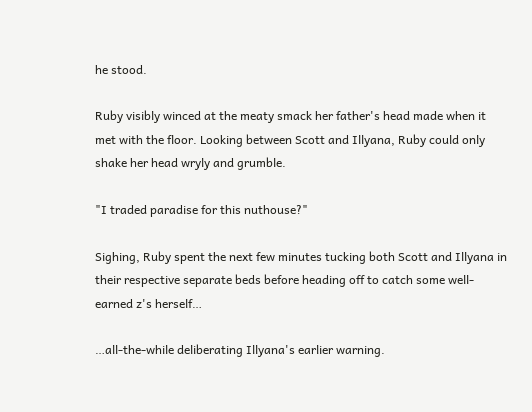he stood.

Ruby visibly winced at the meaty smack her father's head made when it met with the floor. Looking between Scott and Illyana, Ruby could only shake her head wryly and grumble.

"I traded paradise for this nuthouse?"

Sighing, Ruby spent the next few minutes tucking both Scott and Illyana in their respective separate beds before heading off to catch some well-earned z's herself…

…all-the-while deliberating Illyana's earlier warning.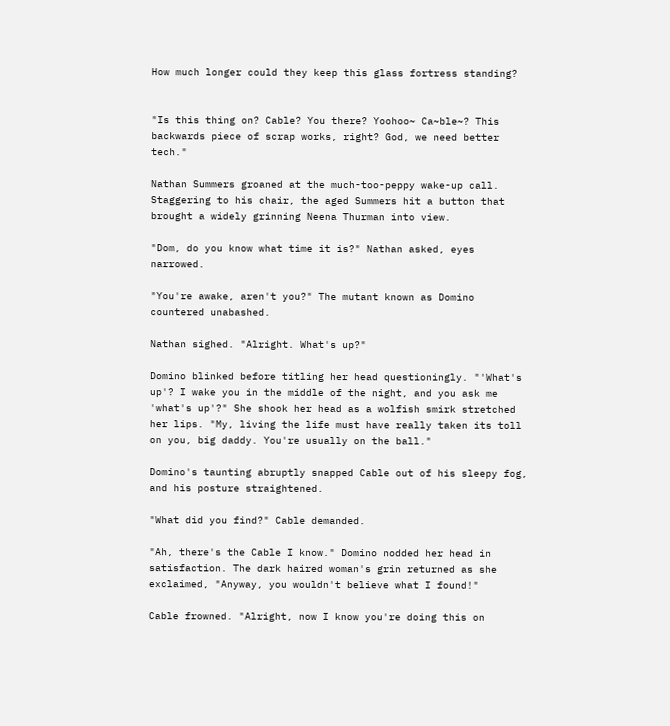How much longer could they keep this glass fortress standing?


"Is this thing on? Cable? You there? Yoohoo~ Ca~ble~? This backwards piece of scrap works, right? God, we need better tech."

Nathan Summers groaned at the much-too-peppy wake-up call. Staggering to his chair, the aged Summers hit a button that brought a widely grinning Neena Thurman into view.

"Dom, do you know what time it is?" Nathan asked, eyes narrowed.

"You're awake, aren't you?" The mutant known as Domino countered unabashed.

Nathan sighed. "Alright. What's up?"

Domino blinked before titling her head questioningly. "'What's up'? I wake you in the middle of the night, and you ask me 'what's up'?" She shook her head as a wolfish smirk stretched her lips. "My, living the life must have really taken its toll on you, big daddy. You're usually on the ball."

Domino's taunting abruptly snapped Cable out of his sleepy fog, and his posture straightened.

"What did you find?" Cable demanded.

"Ah, there's the Cable I know." Domino nodded her head in satisfaction. The dark haired woman's grin returned as she exclaimed, "Anyway, you wouldn't believe what I found!"

Cable frowned. "Alright, now I know you're doing this on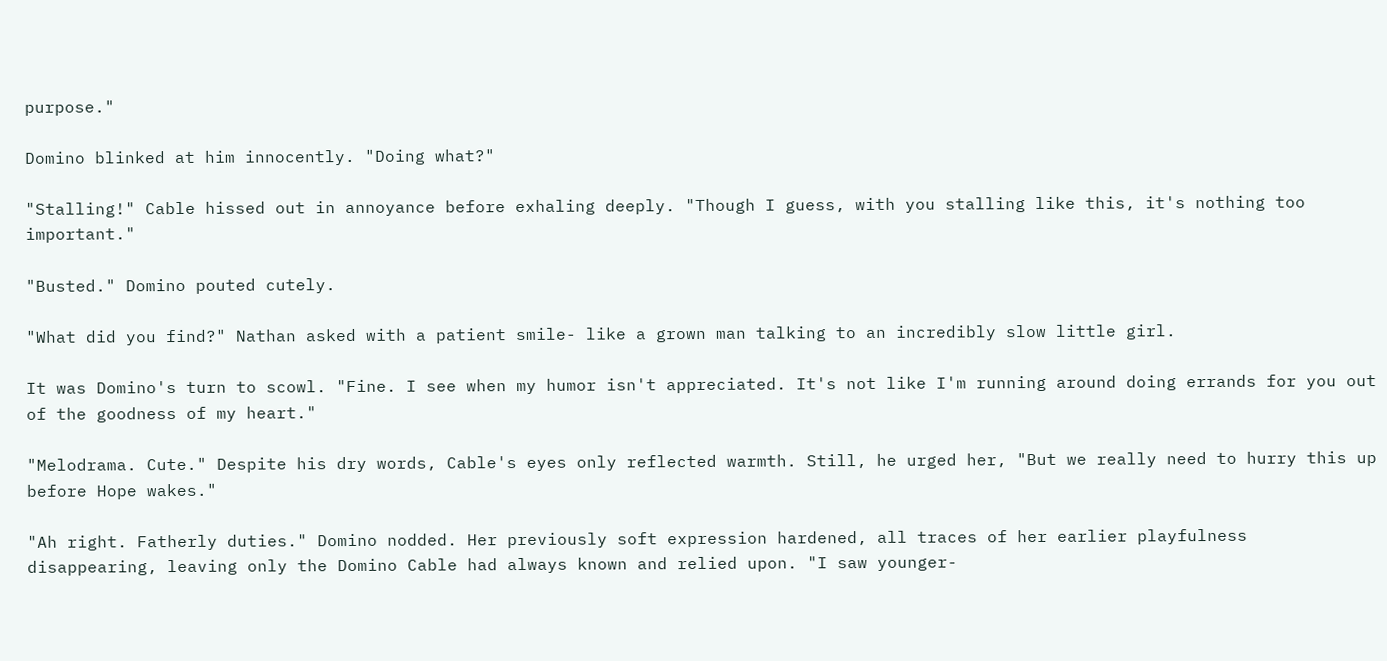purpose."

Domino blinked at him innocently. "Doing what?"

"Stalling!" Cable hissed out in annoyance before exhaling deeply. "Though I guess, with you stalling like this, it's nothing too important."

"Busted." Domino pouted cutely.

"What did you find?" Nathan asked with a patient smile- like a grown man talking to an incredibly slow little girl.

It was Domino's turn to scowl. "Fine. I see when my humor isn't appreciated. It's not like I'm running around doing errands for you out of the goodness of my heart."

"Melodrama. Cute." Despite his dry words, Cable's eyes only reflected warmth. Still, he urged her, "But we really need to hurry this up before Hope wakes."

"Ah right. Fatherly duties." Domino nodded. Her previously soft expression hardened, all traces of her earlier playfulness disappearing, leaving only the Domino Cable had always known and relied upon. "I saw younger-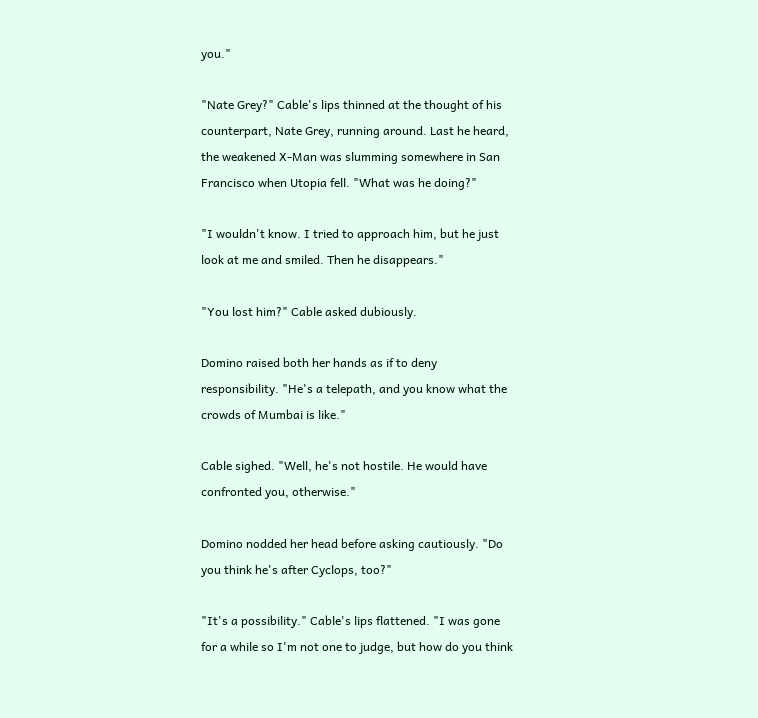you."

"Nate Grey?" Cable's lips thinned at the thought of his counterpart, Nate Grey, running around. Last he heard, the weakened X-Man was slumming somewhere in San Francisco when Utopia fell. "What was he doing?"

"I wouldn't know. I tried to approach him, but he just look at me and smiled. Then he disappears."

"You lost him?" Cable asked dubiously.

Domino raised both her hands as if to deny responsibility. "He's a telepath, and you know what the crowds of Mumbai is like."

Cable sighed. "Well, he's not hostile. He would have confronted you, otherwise."

Domino nodded her head before asking cautiously. "Do you think he's after Cyclops, too?"

"It's a possibility." Cable's lips flattened. "I was gone for a while so I'm not one to judge, but how do you think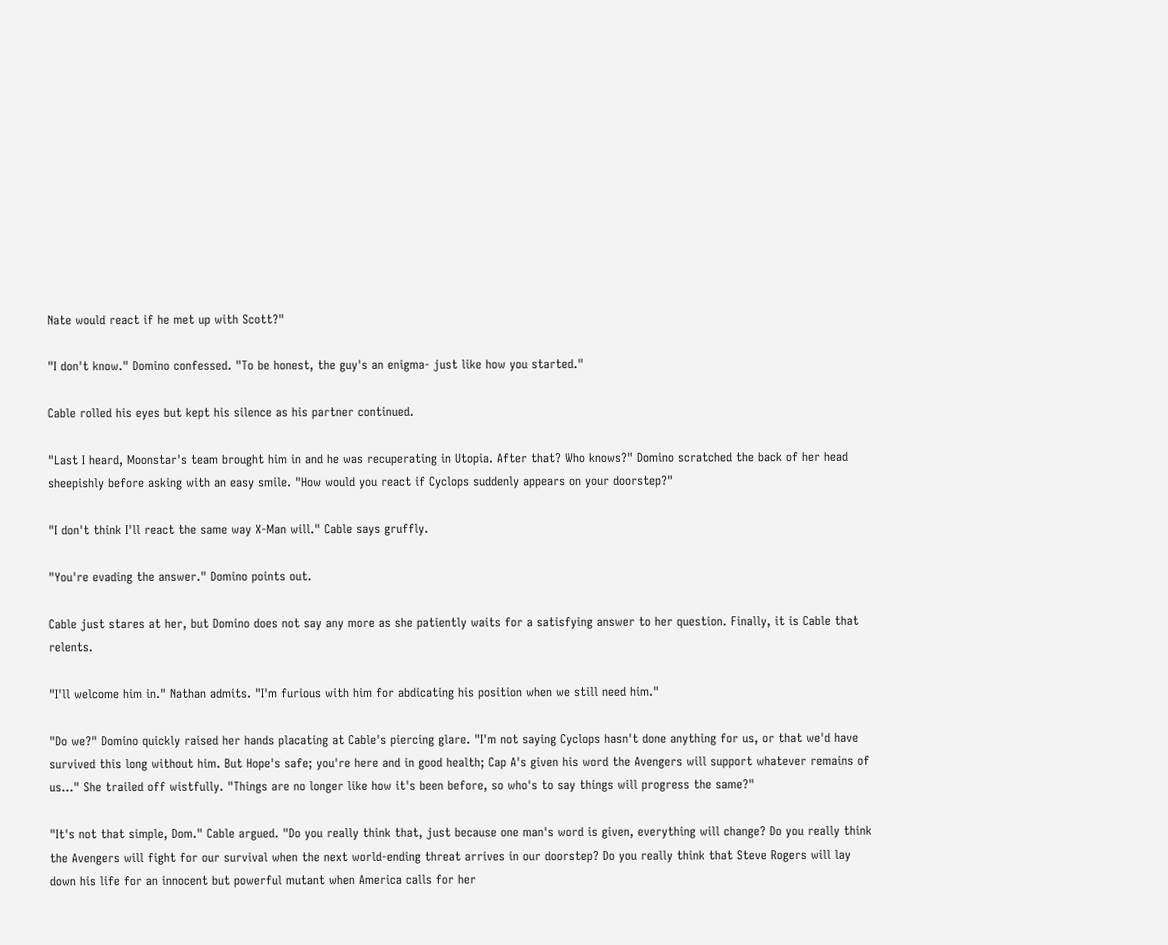Nate would react if he met up with Scott?"

"I don't know." Domino confessed. "To be honest, the guy's an enigma- just like how you started."

Cable rolled his eyes but kept his silence as his partner continued.

"Last I heard, Moonstar's team brought him in and he was recuperating in Utopia. After that? Who knows?" Domino scratched the back of her head sheepishly before asking with an easy smile. "How would you react if Cyclops suddenly appears on your doorstep?"

"I don't think I'll react the same way X-Man will." Cable says gruffly.

"You're evading the answer." Domino points out.

Cable just stares at her, but Domino does not say any more as she patiently waits for a satisfying answer to her question. Finally, it is Cable that relents.

"I'll welcome him in." Nathan admits. "I'm furious with him for abdicating his position when we still need him."

"Do we?" Domino quickly raised her hands placating at Cable's piercing glare. "I'm not saying Cyclops hasn't done anything for us, or that we'd have survived this long without him. But Hope's safe; you're here and in good health; Cap A's given his word the Avengers will support whatever remains of us…" She trailed off wistfully. "Things are no longer like how it's been before, so who's to say things will progress the same?"

"It's not that simple, Dom." Cable argued. "Do you really think that, just because one man's word is given, everything will change? Do you really think the Avengers will fight for our survival when the next world-ending threat arrives in our doorstep? Do you really think that Steve Rogers will lay down his life for an innocent but powerful mutant when America calls for her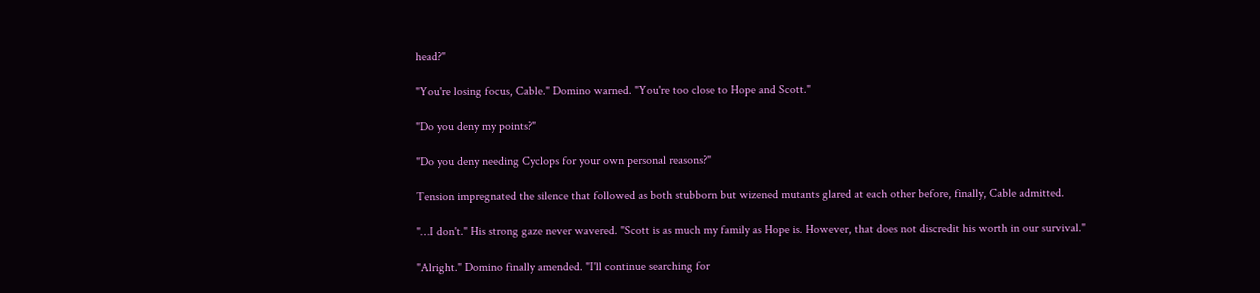head?"

"You're losing focus, Cable." Domino warned. "You're too close to Hope and Scott."

"Do you deny my points?"

"Do you deny needing Cyclops for your own personal reasons?"

Tension impregnated the silence that followed as both stubborn but wizened mutants glared at each other before, finally, Cable admitted.

"…I don't." His strong gaze never wavered. "Scott is as much my family as Hope is. However, that does not discredit his worth in our survival."

"Alright." Domino finally amended. "I'll continue searching for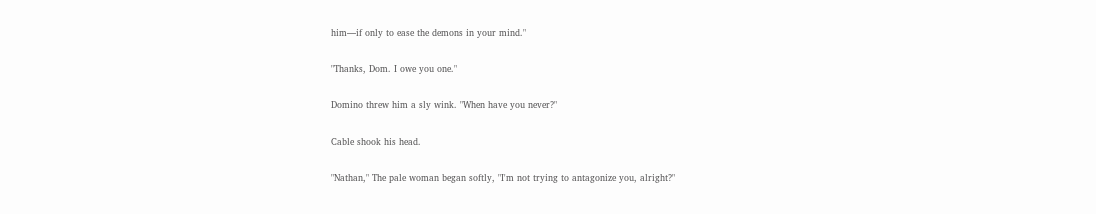him—if only to ease the demons in your mind."

"Thanks, Dom. I owe you one."

Domino threw him a sly wink. "When have you never?"

Cable shook his head.

"Nathan," The pale woman began softly, "I'm not trying to antagonize you, alright?"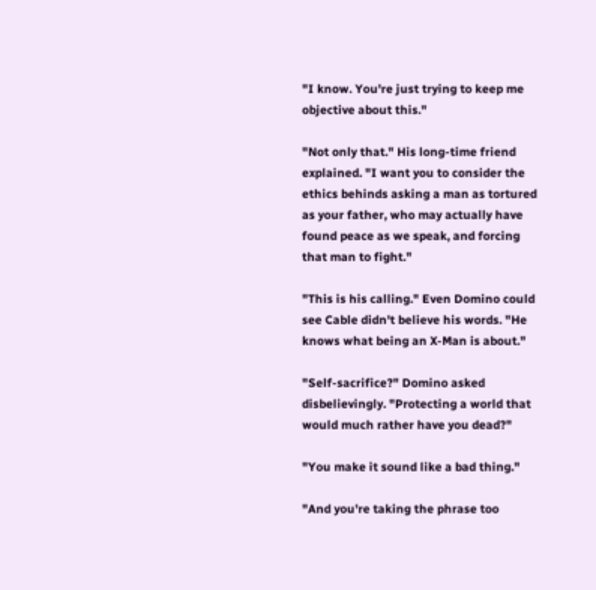"I know. You're just trying to keep me objective about this."

"Not only that." His long-time friend explained. "I want you to consider the ethics behinds asking a man as tortured as your father, who may actually have found peace as we speak, and forcing that man to fight."

"This is his calling." Even Domino could see Cable didn't believe his words. "He knows what being an X-Man is about."

"Self-sacrifice?" Domino asked disbelievingly. "Protecting a world that would much rather have you dead?"

"You make it sound like a bad thing."

"And you're taking the phrase too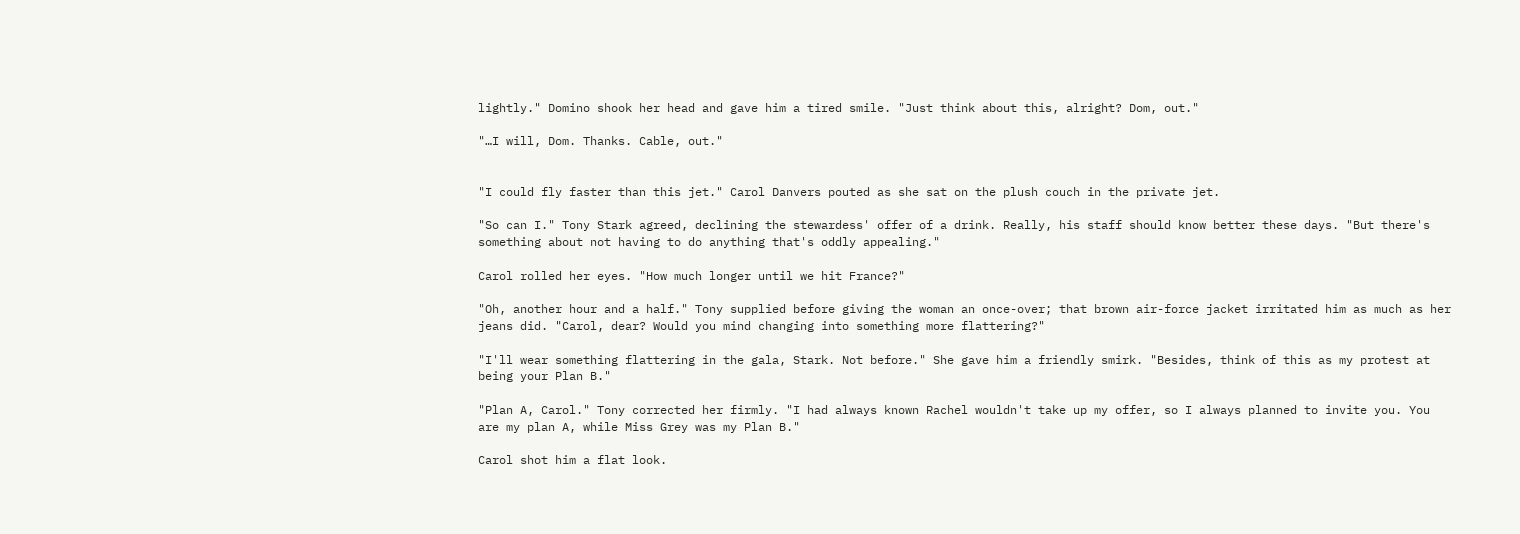lightly." Domino shook her head and gave him a tired smile. "Just think about this, alright? Dom, out."

"…I will, Dom. Thanks. Cable, out."


"I could fly faster than this jet." Carol Danvers pouted as she sat on the plush couch in the private jet.

"So can I." Tony Stark agreed, declining the stewardess' offer of a drink. Really, his staff should know better these days. "But there's something about not having to do anything that's oddly appealing."

Carol rolled her eyes. "How much longer until we hit France?"

"Oh, another hour and a half." Tony supplied before giving the woman an once-over; that brown air-force jacket irritated him as much as her jeans did. "Carol, dear? Would you mind changing into something more flattering?"

"I'll wear something flattering in the gala, Stark. Not before." She gave him a friendly smirk. "Besides, think of this as my protest at being your Plan B."

"Plan A, Carol." Tony corrected her firmly. "I had always known Rachel wouldn't take up my offer, so I always planned to invite you. You are my plan A, while Miss Grey was my Plan B."

Carol shot him a flat look.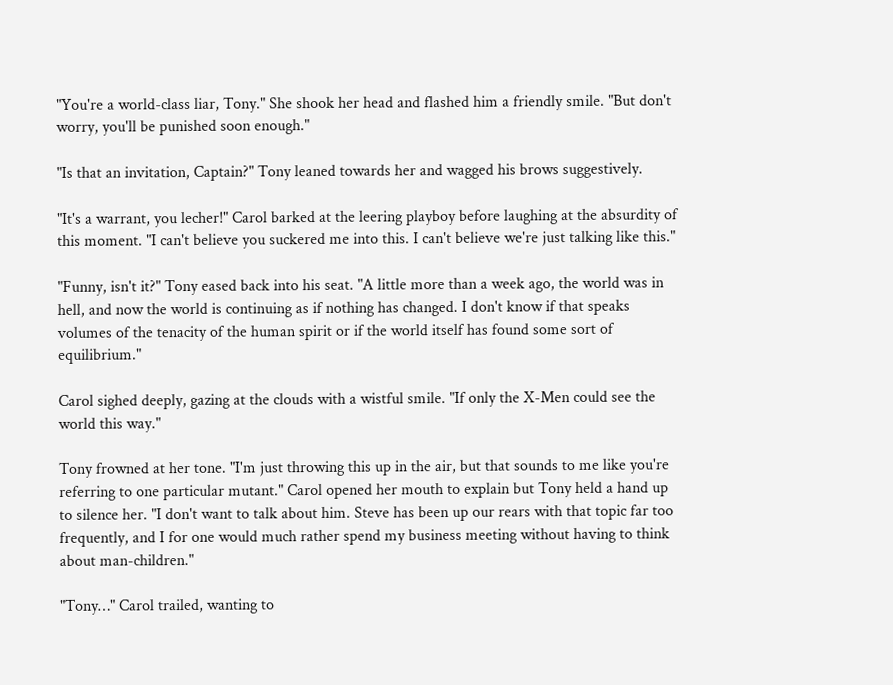"You're a world-class liar, Tony." She shook her head and flashed him a friendly smile. "But don't worry, you'll be punished soon enough."

"Is that an invitation, Captain?" Tony leaned towards her and wagged his brows suggestively.

"It's a warrant, you lecher!" Carol barked at the leering playboy before laughing at the absurdity of this moment. "I can't believe you suckered me into this. I can't believe we're just talking like this."

"Funny, isn't it?" Tony eased back into his seat. "A little more than a week ago, the world was in hell, and now the world is continuing as if nothing has changed. I don't know if that speaks volumes of the tenacity of the human spirit or if the world itself has found some sort of equilibrium."

Carol sighed deeply, gazing at the clouds with a wistful smile. "If only the X-Men could see the world this way."

Tony frowned at her tone. "I'm just throwing this up in the air, but that sounds to me like you're referring to one particular mutant." Carol opened her mouth to explain but Tony held a hand up to silence her. "I don't want to talk about him. Steve has been up our rears with that topic far too frequently, and I for one would much rather spend my business meeting without having to think about man-children."

"Tony…" Carol trailed, wanting to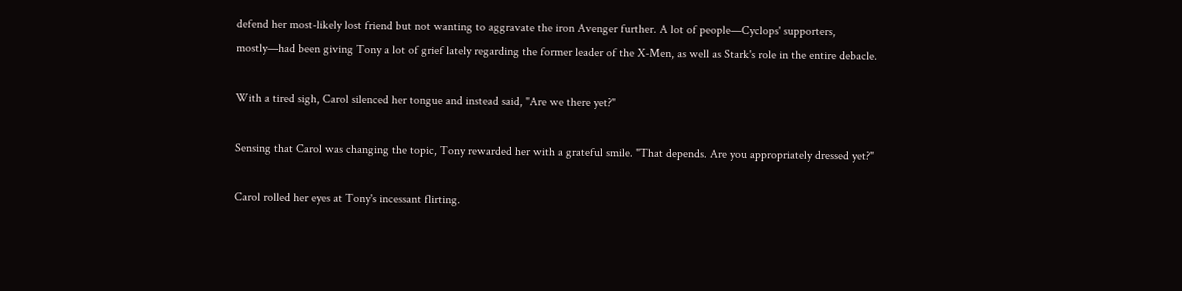defend her most-likely lost friend but not wanting to aggravate the iron Avenger further. A lot of people—Cyclops' supporters, mostly—had been giving Tony a lot of grief lately regarding the former leader of the X-Men, as well as Stark's role in the entire debacle.

With a tired sigh, Carol silenced her tongue and instead said, "Are we there yet?"

Sensing that Carol was changing the topic, Tony rewarded her with a grateful smile. "That depends. Are you appropriately dressed yet?"

Carol rolled her eyes at Tony's incessant flirting.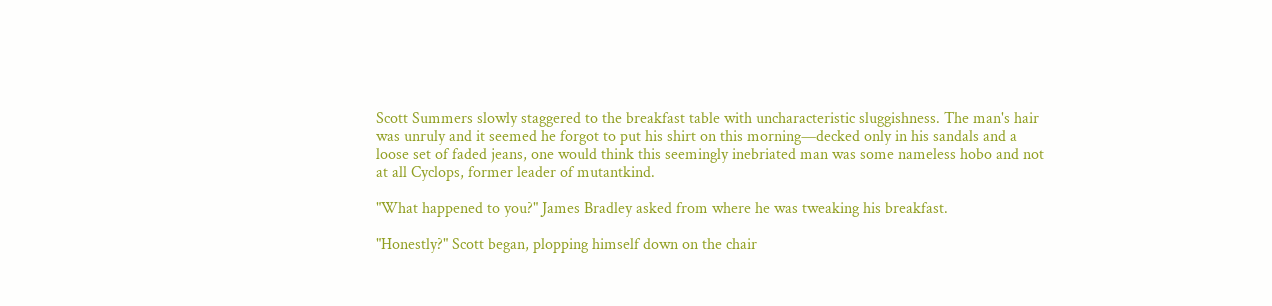Scott Summers slowly staggered to the breakfast table with uncharacteristic sluggishness. The man's hair was unruly and it seemed he forgot to put his shirt on this morning—decked only in his sandals and a loose set of faded jeans, one would think this seemingly inebriated man was some nameless hobo and not at all Cyclops, former leader of mutantkind.

"What happened to you?" James Bradley asked from where he was tweaking his breakfast.

"Honestly?" Scott began, plopping himself down on the chair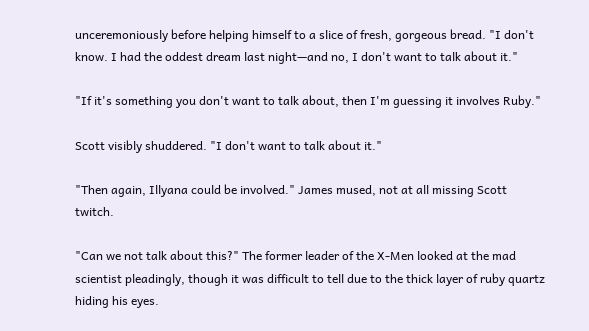unceremoniously before helping himself to a slice of fresh, gorgeous bread. "I don't know. I had the oddest dream last night—and no, I don't want to talk about it."

"If it's something you don't want to talk about, then I'm guessing it involves Ruby."

Scott visibly shuddered. "I don't want to talk about it."

"Then again, Illyana could be involved." James mused, not at all missing Scott twitch.

"Can we not talk about this?" The former leader of the X-Men looked at the mad scientist pleadingly, though it was difficult to tell due to the thick layer of ruby quartz hiding his eyes.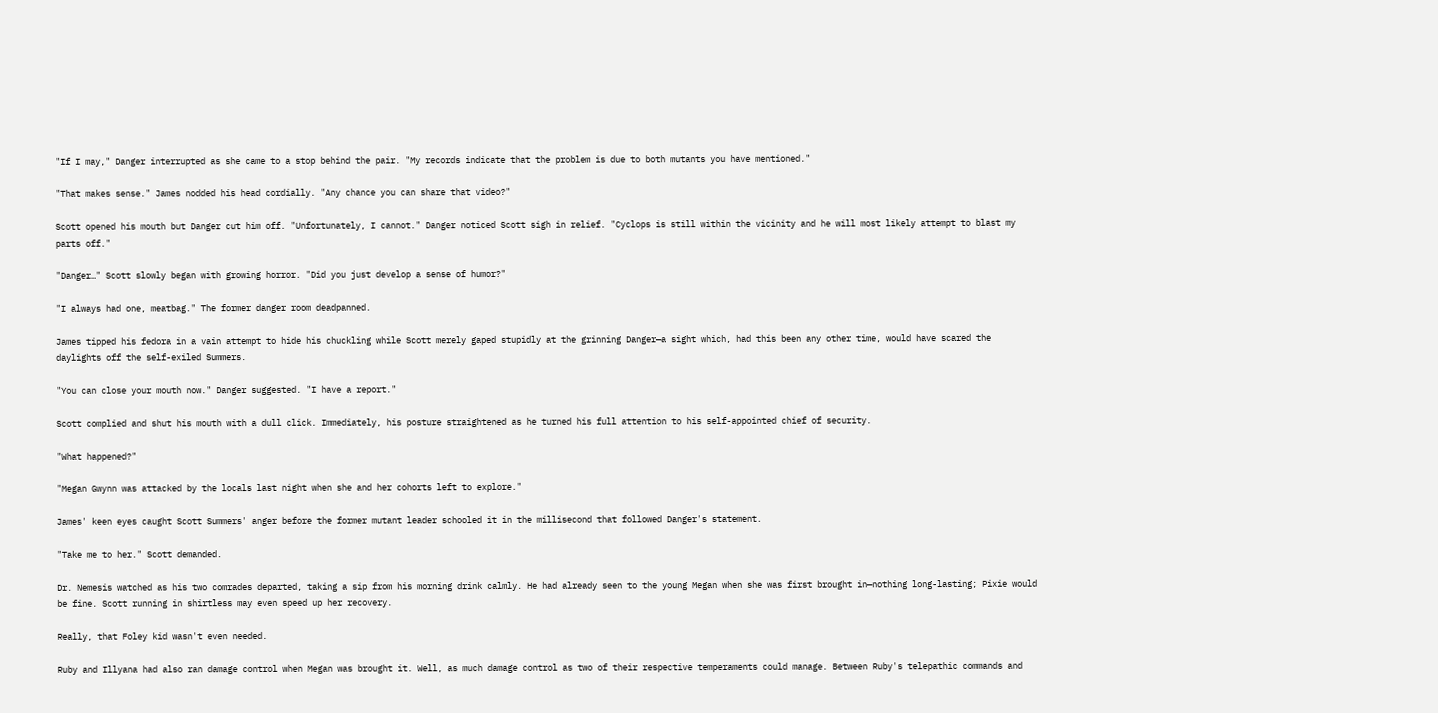"If I may," Danger interrupted as she came to a stop behind the pair. "My records indicate that the problem is due to both mutants you have mentioned."

"That makes sense." James nodded his head cordially. "Any chance you can share that video?"

Scott opened his mouth but Danger cut him off. "Unfortunately, I cannot." Danger noticed Scott sigh in relief. "Cyclops is still within the vicinity and he will most likely attempt to blast my parts off."

"Danger…" Scott slowly began with growing horror. "Did you just develop a sense of humor?"

"I always had one, meatbag." The former danger room deadpanned.

James tipped his fedora in a vain attempt to hide his chuckling while Scott merely gaped stupidly at the grinning Danger—a sight which, had this been any other time, would have scared the daylights off the self-exiled Summers.

"You can close your mouth now." Danger suggested. "I have a report."

Scott complied and shut his mouth with a dull click. Immediately, his posture straightened as he turned his full attention to his self-appointed chief of security.

"What happened?"

"Megan Gwynn was attacked by the locals last night when she and her cohorts left to explore."

James' keen eyes caught Scott Summers' anger before the former mutant leader schooled it in the millisecond that followed Danger's statement.

"Take me to her." Scott demanded.

Dr. Nemesis watched as his two comrades departed, taking a sip from his morning drink calmly. He had already seen to the young Megan when she was first brought in—nothing long-lasting; Pixie would be fine. Scott running in shirtless may even speed up her recovery.

Really, that Foley kid wasn't even needed.

Ruby and Illyana had also ran damage control when Megan was brought it. Well, as much damage control as two of their respective temperaments could manage. Between Ruby's telepathic commands and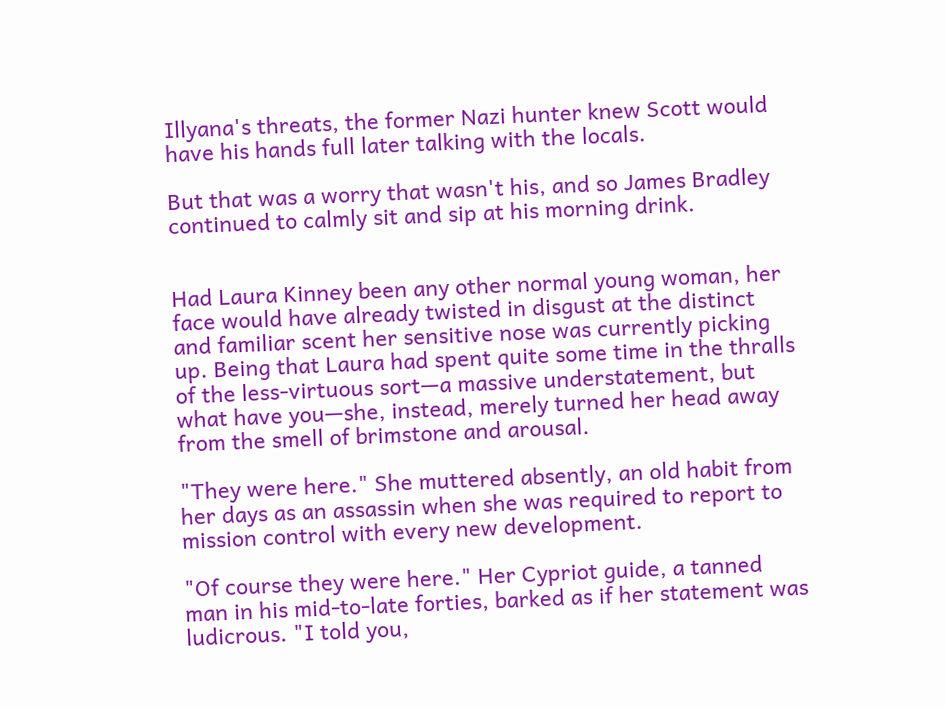Illyana's threats, the former Nazi hunter knew Scott would have his hands full later talking with the locals.

But that was a worry that wasn't his, and so James Bradley continued to calmly sit and sip at his morning drink.


Had Laura Kinney been any other normal young woman, her face would have already twisted in disgust at the distinct and familiar scent her sensitive nose was currently picking up. Being that Laura had spent quite some time in the thralls of the less-virtuous sort—a massive understatement, but what have you—she, instead, merely turned her head away from the smell of brimstone and arousal.

"They were here." She muttered absently, an old habit from her days as an assassin when she was required to report to mission control with every new development.

"Of course they were here." Her Cypriot guide, a tanned man in his mid-to-late forties, barked as if her statement was ludicrous. "I told you,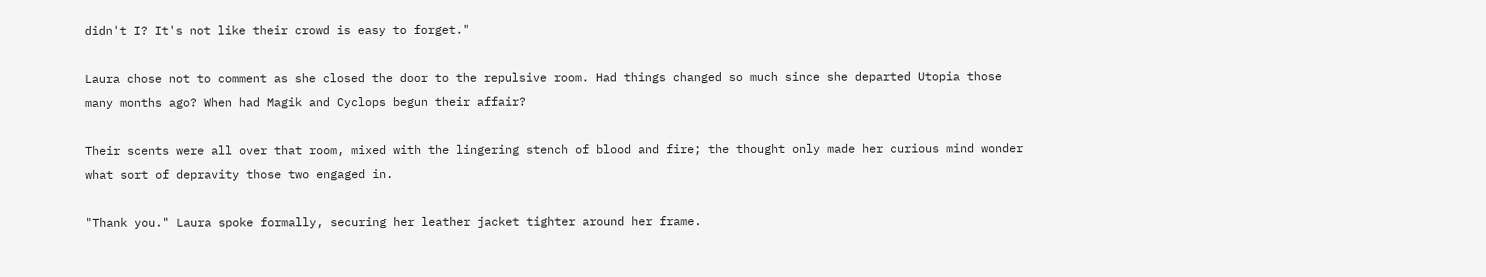didn't I? It's not like their crowd is easy to forget."

Laura chose not to comment as she closed the door to the repulsive room. Had things changed so much since she departed Utopia those many months ago? When had Magik and Cyclops begun their affair?

Their scents were all over that room, mixed with the lingering stench of blood and fire; the thought only made her curious mind wonder what sort of depravity those two engaged in.

"Thank you." Laura spoke formally, securing her leather jacket tighter around her frame.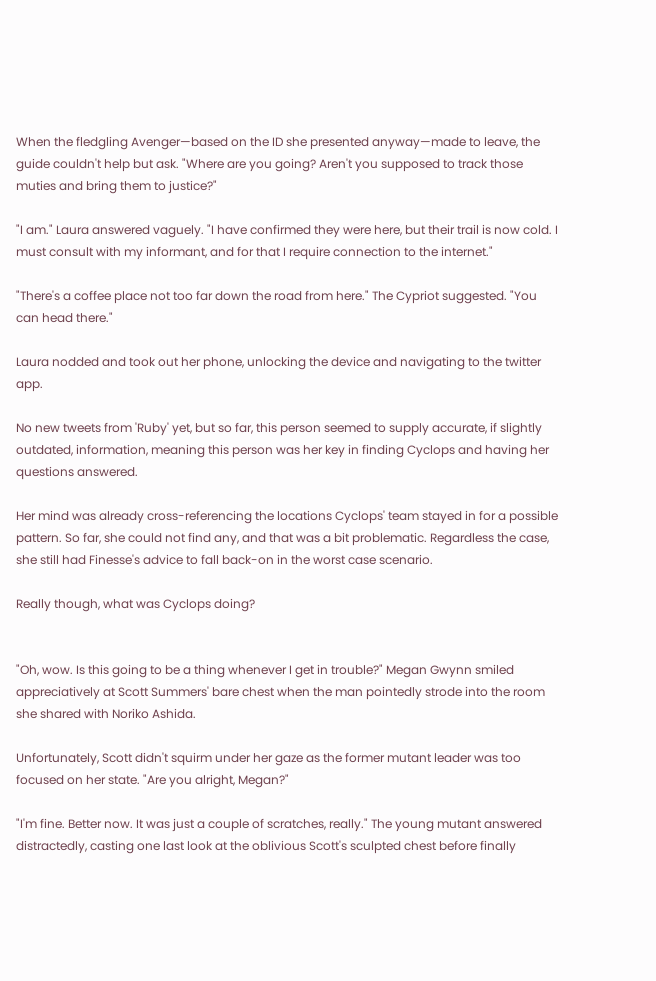When the fledgling Avenger—based on the ID she presented anyway—made to leave, the guide couldn't help but ask. "Where are you going? Aren't you supposed to track those muties and bring them to justice?"

"I am." Laura answered vaguely. "I have confirmed they were here, but their trail is now cold. I must consult with my informant, and for that I require connection to the internet."

"There's a coffee place not too far down the road from here." The Cypriot suggested. "You can head there."

Laura nodded and took out her phone, unlocking the device and navigating to the twitter app.

No new tweets from 'Ruby' yet, but so far, this person seemed to supply accurate, if slightly outdated, information, meaning this person was her key in finding Cyclops and having her questions answered.

Her mind was already cross-referencing the locations Cyclops' team stayed in for a possible pattern. So far, she could not find any, and that was a bit problematic. Regardless the case, she still had Finesse's advice to fall back-on in the worst case scenario.

Really though, what was Cyclops doing?


"Oh, wow. Is this going to be a thing whenever I get in trouble?" Megan Gwynn smiled appreciatively at Scott Summers' bare chest when the man pointedly strode into the room she shared with Noriko Ashida.

Unfortunately, Scott didn't squirm under her gaze as the former mutant leader was too focused on her state. "Are you alright, Megan?"

"I'm fine. Better now. It was just a couple of scratches, really." The young mutant answered distractedly, casting one last look at the oblivious Scott's sculpted chest before finally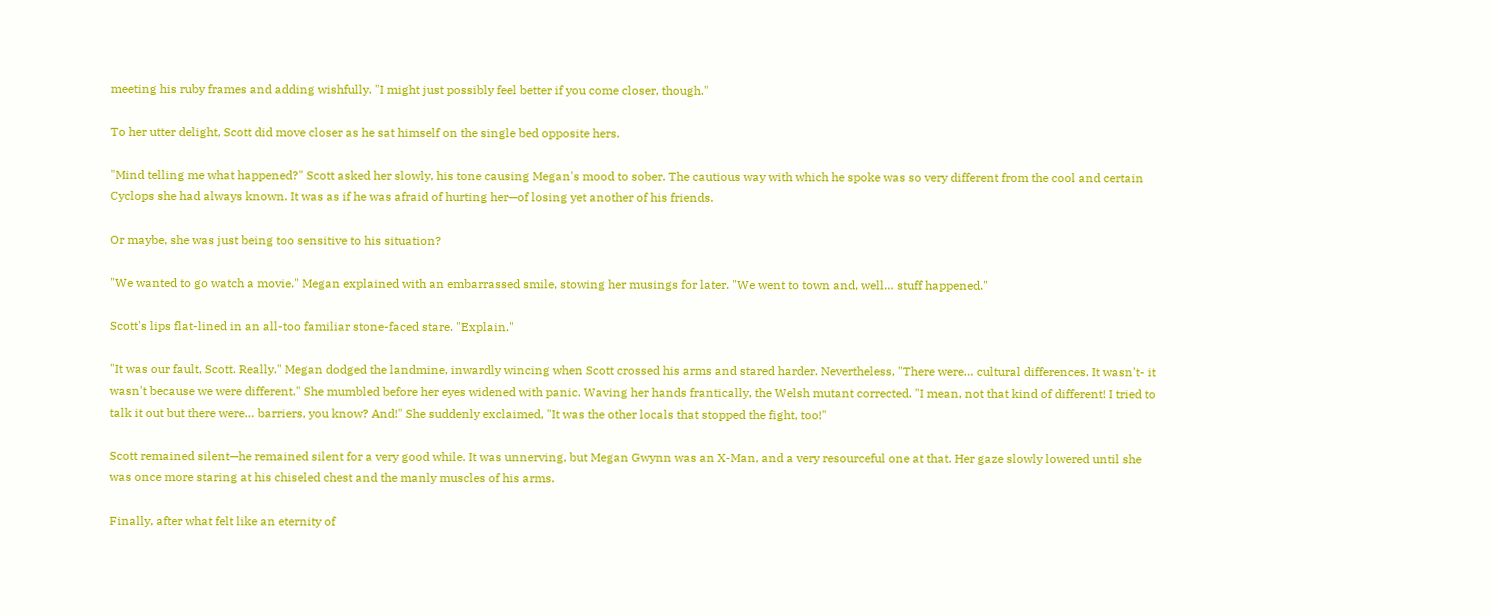meeting his ruby frames and adding wishfully. "I might just possibly feel better if you come closer, though."

To her utter delight, Scott did move closer as he sat himself on the single bed opposite hers.

"Mind telling me what happened?" Scott asked her slowly, his tone causing Megan's mood to sober. The cautious way with which he spoke was so very different from the cool and certain Cyclops she had always known. It was as if he was afraid of hurting her—of losing yet another of his friends.

Or maybe, she was just being too sensitive to his situation?

"We wanted to go watch a movie." Megan explained with an embarrassed smile, stowing her musings for later. "We went to town and, well… stuff happened."

Scott's lips flat-lined in an all-too familiar stone-faced stare. "Explain."

"It was our fault, Scott. Really." Megan dodged the landmine, inwardly wincing when Scott crossed his arms and stared harder. Nevertheless, "There were… cultural differences. It wasn't- it wasn't because we were different." She mumbled before her eyes widened with panic. Waving her hands frantically, the Welsh mutant corrected. "I mean, not that kind of different! I tried to talk it out but there were… barriers, you know? And!" She suddenly exclaimed, "It was the other locals that stopped the fight, too!"

Scott remained silent—he remained silent for a very good while. It was unnerving, but Megan Gwynn was an X-Man, and a very resourceful one at that. Her gaze slowly lowered until she was once more staring at his chiseled chest and the manly muscles of his arms.

Finally, after what felt like an eternity of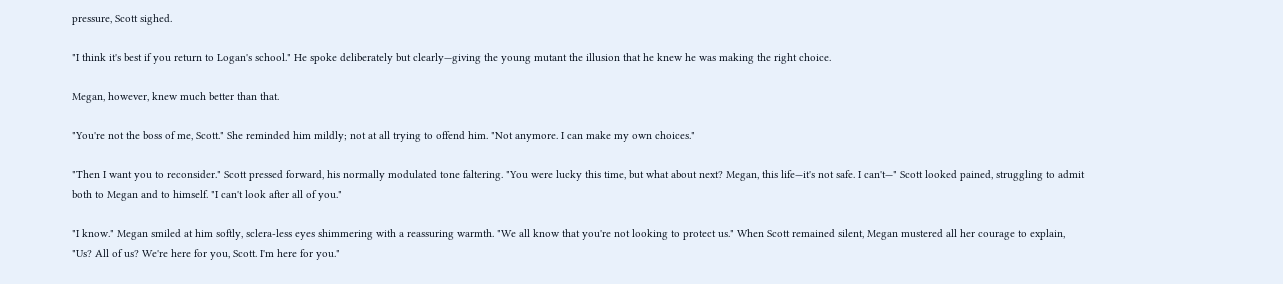pressure, Scott sighed.

"I think it's best if you return to Logan's school." He spoke deliberately but clearly—giving the young mutant the illusion that he knew he was making the right choice.

Megan, however, knew much better than that.

"You're not the boss of me, Scott." She reminded him mildly; not at all trying to offend him. "Not anymore. I can make my own choices."

"Then I want you to reconsider." Scott pressed forward, his normally modulated tone faltering. "You were lucky this time, but what about next? Megan, this life—it's not safe. I can't—" Scott looked pained, struggling to admit both to Megan and to himself. "I can't look after all of you."

"I know." Megan smiled at him softly, sclera-less eyes shimmering with a reassuring warmth. "We all know that you're not looking to protect us." When Scott remained silent, Megan mustered all her courage to explain, "Us? All of us? We're here for you, Scott. I'm here for you."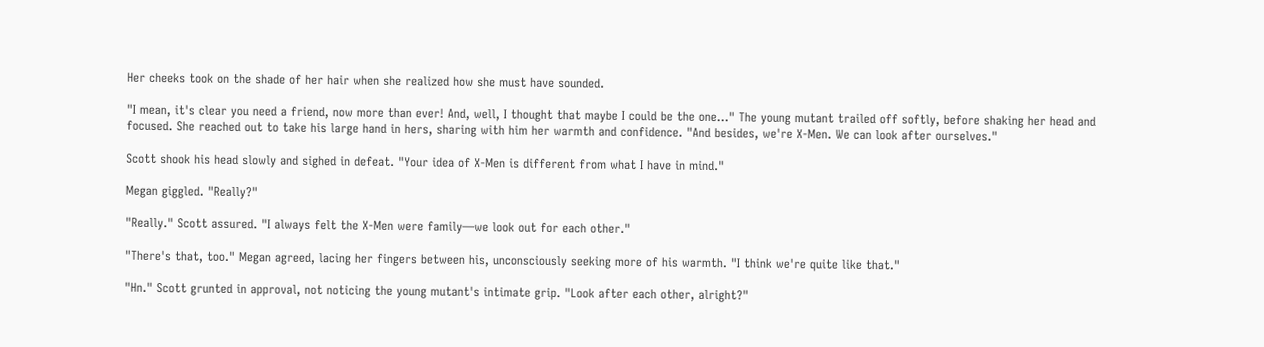Her cheeks took on the shade of her hair when she realized how she must have sounded.

"I mean, it's clear you need a friend, now more than ever! And, well, I thought that maybe I could be the one…" The young mutant trailed off softly, before shaking her head and focused. She reached out to take his large hand in hers, sharing with him her warmth and confidence. "And besides, we're X-Men. We can look after ourselves."

Scott shook his head slowly and sighed in defeat. "Your idea of X-Men is different from what I have in mind."

Megan giggled. "Really?"

"Really." Scott assured. "I always felt the X-Men were family—we look out for each other."

"There's that, too." Megan agreed, lacing her fingers between his, unconsciously seeking more of his warmth. "I think we're quite like that."

"Hn." Scott grunted in approval, not noticing the young mutant's intimate grip. "Look after each other, alright?"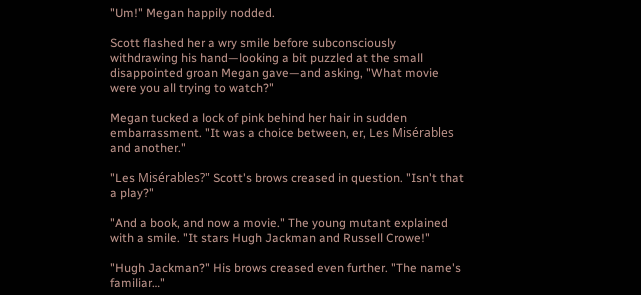"Um!" Megan happily nodded.

Scott flashed her a wry smile before subconsciously withdrawing his hand—looking a bit puzzled at the small disappointed groan Megan gave—and asking, "What movie were you all trying to watch?"

Megan tucked a lock of pink behind her hair in sudden embarrassment. "It was a choice between, er, Les Misérables and another."

"Les Misérables?" Scott's brows creased in question. "Isn't that a play?"

"And a book, and now a movie." The young mutant explained with a smile. "It stars Hugh Jackman and Russell Crowe!"

"Hugh Jackman?" His brows creased even further. "The name's familiar…"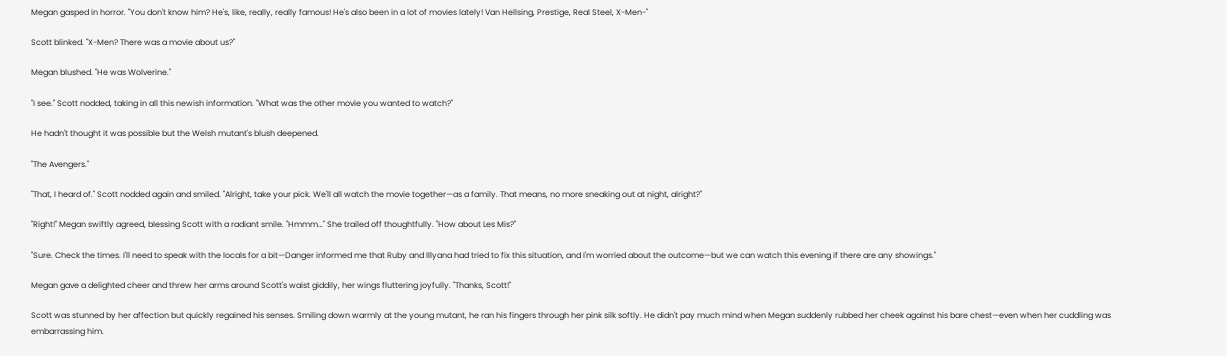Megan gasped in horror. "You don't know him? He's, like, really, really famous! He's also been in a lot of movies lately! Van Hellsing, Prestige, Real Steel, X-Men-"

Scott blinked. "X-Men? There was a movie about us?"

Megan blushed. "He was Wolverine."

"I see." Scott nodded, taking in all this newish information. "What was the other movie you wanted to watch?"

He hadn't thought it was possible but the Welsh mutant's blush deepened.

"The Avengers."

"That, I heard of." Scott nodded again and smiled. "Alright, take your pick. We'll all watch the movie together—as a family. That means, no more sneaking out at night, alright?"

"Right!" Megan swiftly agreed, blessing Scott with a radiant smile. "Hmmm…" She trailed off thoughtfully. "How about Les Mis?"

"Sure. Check the times. I'll need to speak with the locals for a bit—Danger informed me that Ruby and Illyana had tried to fix this situation, and I'm worried about the outcome—but we can watch this evening if there are any showings."

Megan gave a delighted cheer and threw her arms around Scott's waist giddily, her wings fluttering joyfully. "Thanks, Scott!"

Scott was stunned by her affection but quickly regained his senses. Smiling down warmly at the young mutant, he ran his fingers through her pink silk softly. He didn't pay much mind when Megan suddenly rubbed her cheek against his bare chest—even when her cuddling was embarrassing him.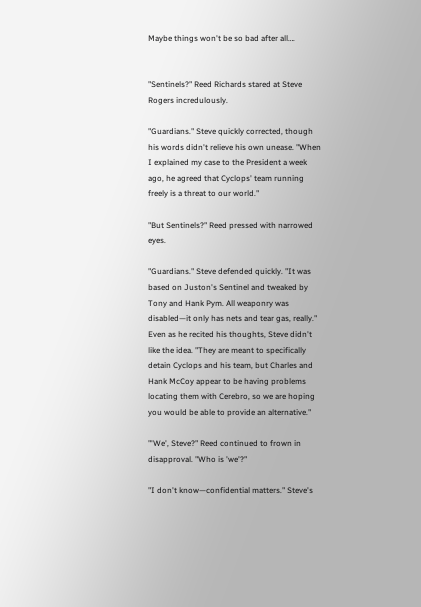Maybe things won't be so bad after all….


"Sentinels?" Reed Richards stared at Steve Rogers incredulously.

"Guardians." Steve quickly corrected, though his words didn't relieve his own unease. "When I explained my case to the President a week ago, he agreed that Cyclops' team running freely is a threat to our world."

"But Sentinels?" Reed pressed with narrowed eyes.

"Guardians." Steve defended quickly. "It was based on Juston's Sentinel and tweaked by Tony and Hank Pym. All weaponry was disabled—it only has nets and tear gas, really." Even as he recited his thoughts, Steve didn't like the idea. "They are meant to specifically detain Cyclops and his team, but Charles and Hank McCoy appear to be having problems locating them with Cerebro, so we are hoping you would be able to provide an alternative."

"'We', Steve?" Reed continued to frown in disapproval. "Who is 'we'?"

"I don't know—confidential matters." Steve's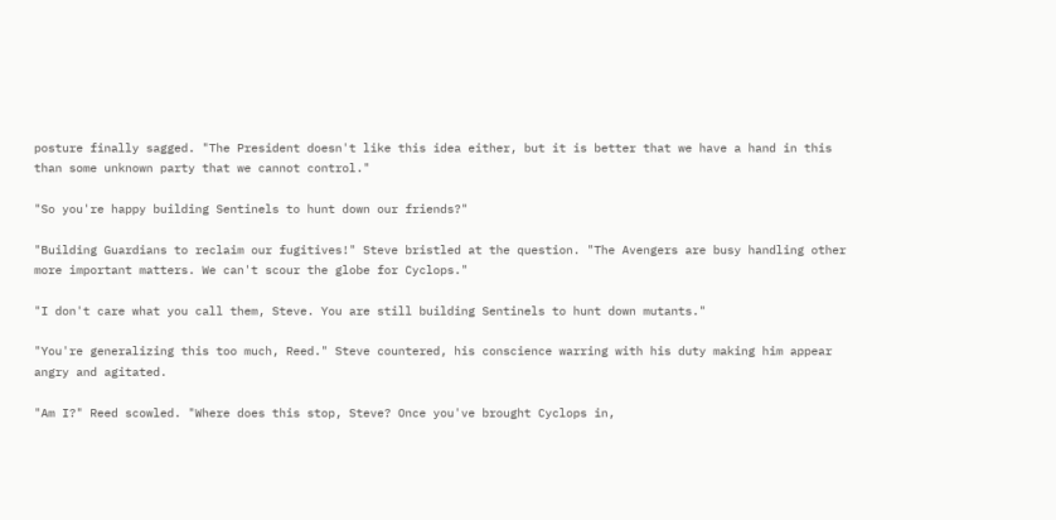posture finally sagged. "The President doesn't like this idea either, but it is better that we have a hand in this than some unknown party that we cannot control."

"So you're happy building Sentinels to hunt down our friends?"

"Building Guardians to reclaim our fugitives!" Steve bristled at the question. "The Avengers are busy handling other more important matters. We can't scour the globe for Cyclops."

"I don't care what you call them, Steve. You are still building Sentinels to hunt down mutants."

"You're generalizing this too much, Reed." Steve countered, his conscience warring with his duty making him appear angry and agitated.

"Am I?" Reed scowled. "Where does this stop, Steve? Once you've brought Cyclops in,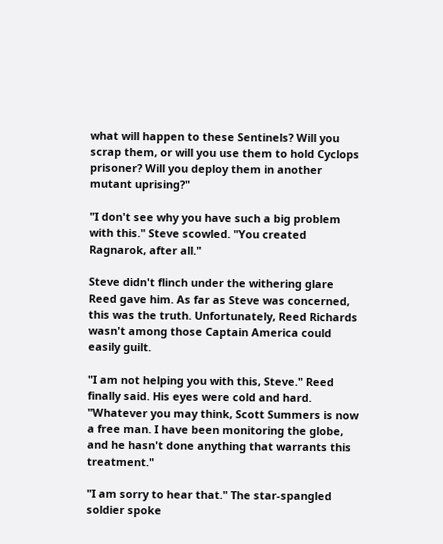what will happen to these Sentinels? Will you scrap them, or will you use them to hold Cyclops prisoner? Will you deploy them in another mutant uprising?"

"I don't see why you have such a big problem with this." Steve scowled. "You created Ragnarok, after all."

Steve didn't flinch under the withering glare Reed gave him. As far as Steve was concerned, this was the truth. Unfortunately, Reed Richards wasn't among those Captain America could easily guilt.

"I am not helping you with this, Steve." Reed finally said. His eyes were cold and hard. "Whatever you may think, Scott Summers is now a free man. I have been monitoring the globe, and he hasn't done anything that warrants this treatment."

"I am sorry to hear that." The star-spangled soldier spoke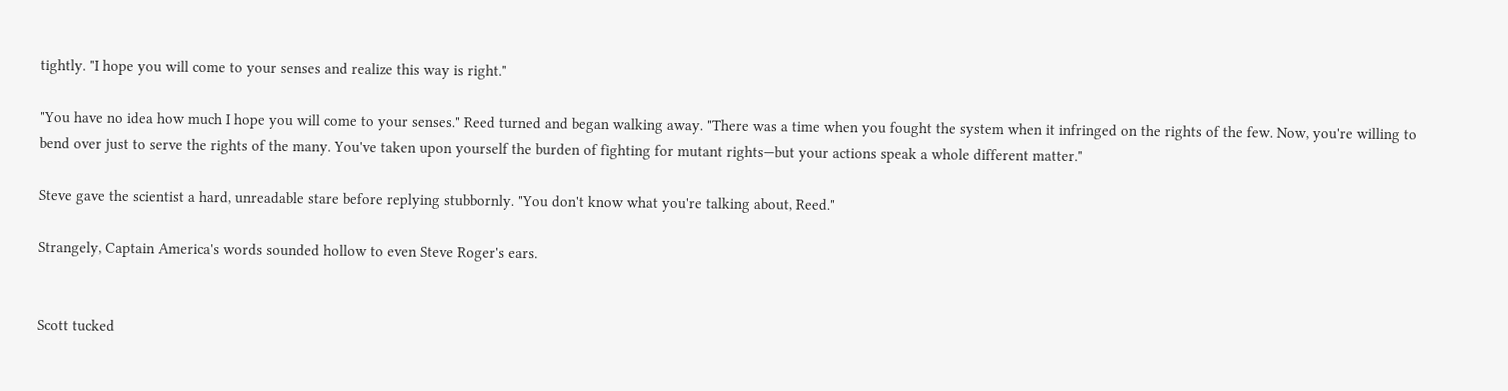tightly. "I hope you will come to your senses and realize this way is right."

"You have no idea how much I hope you will come to your senses." Reed turned and began walking away. "There was a time when you fought the system when it infringed on the rights of the few. Now, you're willing to bend over just to serve the rights of the many. You've taken upon yourself the burden of fighting for mutant rights—but your actions speak a whole different matter."

Steve gave the scientist a hard, unreadable stare before replying stubbornly. "You don't know what you're talking about, Reed."

Strangely, Captain America's words sounded hollow to even Steve Roger's ears.


Scott tucked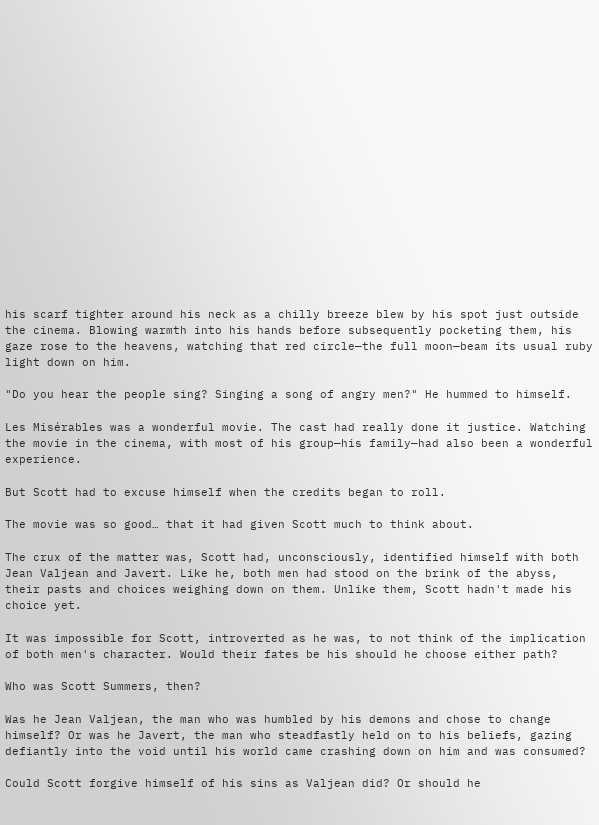his scarf tighter around his neck as a chilly breeze blew by his spot just outside the cinema. Blowing warmth into his hands before subsequently pocketing them, his gaze rose to the heavens, watching that red circle—the full moon—beam its usual ruby light down on him.

"Do you hear the people sing? Singing a song of angry men?" He hummed to himself.

Les Misérables was a wonderful movie. The cast had really done it justice. Watching the movie in the cinema, with most of his group—his family—had also been a wonderful experience.

But Scott had to excuse himself when the credits began to roll.

The movie was so good… that it had given Scott much to think about.

The crux of the matter was, Scott had, unconsciously, identified himself with both Jean Valjean and Javert. Like he, both men had stood on the brink of the abyss, their pasts and choices weighing down on them. Unlike them, Scott hadn't made his choice yet.

It was impossible for Scott, introverted as he was, to not think of the implication of both men's character. Would their fates be his should he choose either path?

Who was Scott Summers, then?

Was he Jean Valjean, the man who was humbled by his demons and chose to change himself? Or was he Javert, the man who steadfastly held on to his beliefs, gazing defiantly into the void until his world came crashing down on him and was consumed?

Could Scott forgive himself of his sins as Valjean did? Or should he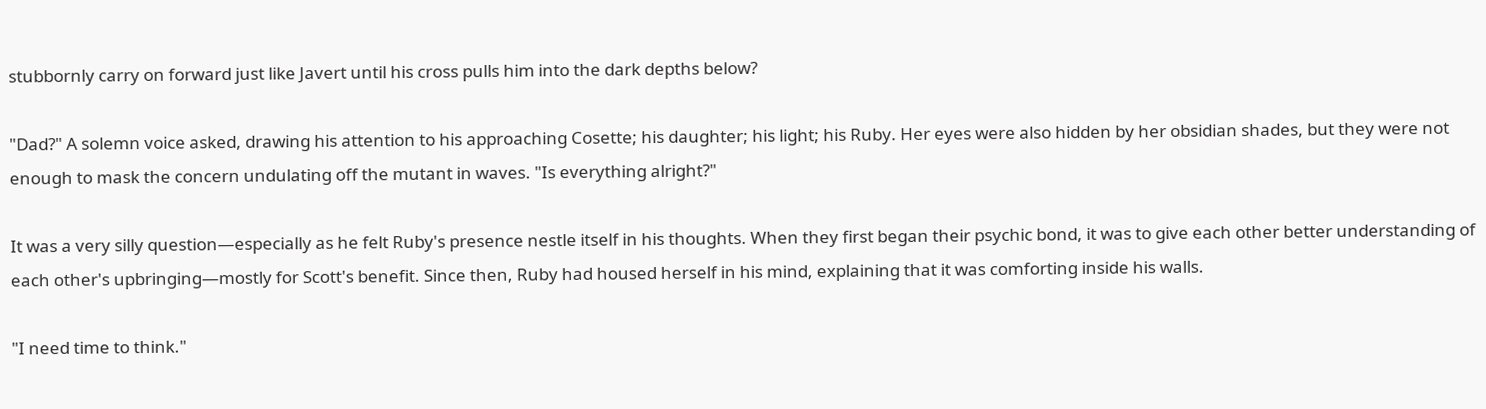stubbornly carry on forward just like Javert until his cross pulls him into the dark depths below?

"Dad?" A solemn voice asked, drawing his attention to his approaching Cosette; his daughter; his light; his Ruby. Her eyes were also hidden by her obsidian shades, but they were not enough to mask the concern undulating off the mutant in waves. "Is everything alright?"

It was a very silly question—especially as he felt Ruby's presence nestle itself in his thoughts. When they first began their psychic bond, it was to give each other better understanding of each other's upbringing—mostly for Scott's benefit. Since then, Ruby had housed herself in his mind, explaining that it was comforting inside his walls.

"I need time to think."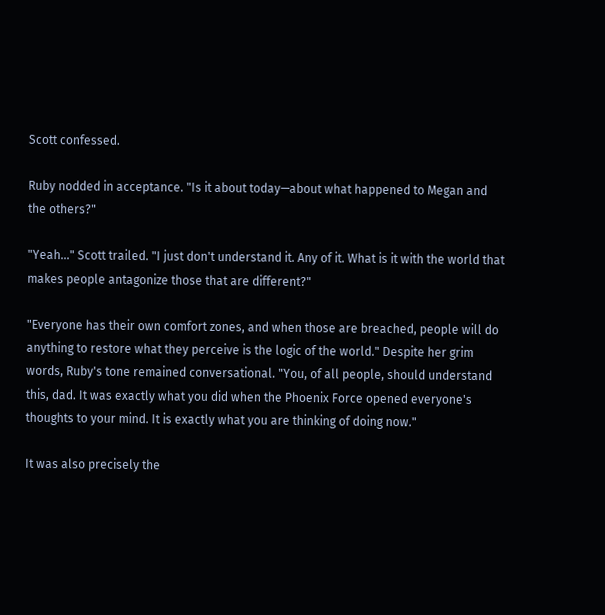Scott confessed.

Ruby nodded in acceptance. "Is it about today—about what happened to Megan and the others?"

"Yeah…" Scott trailed. "I just don't understand it. Any of it. What is it with the world that makes people antagonize those that are different?"

"Everyone has their own comfort zones, and when those are breached, people will do anything to restore what they perceive is the logic of the world." Despite her grim words, Ruby's tone remained conversational. "You, of all people, should understand this, dad. It was exactly what you did when the Phoenix Force opened everyone's thoughts to your mind. It is exactly what you are thinking of doing now."

It was also precisely the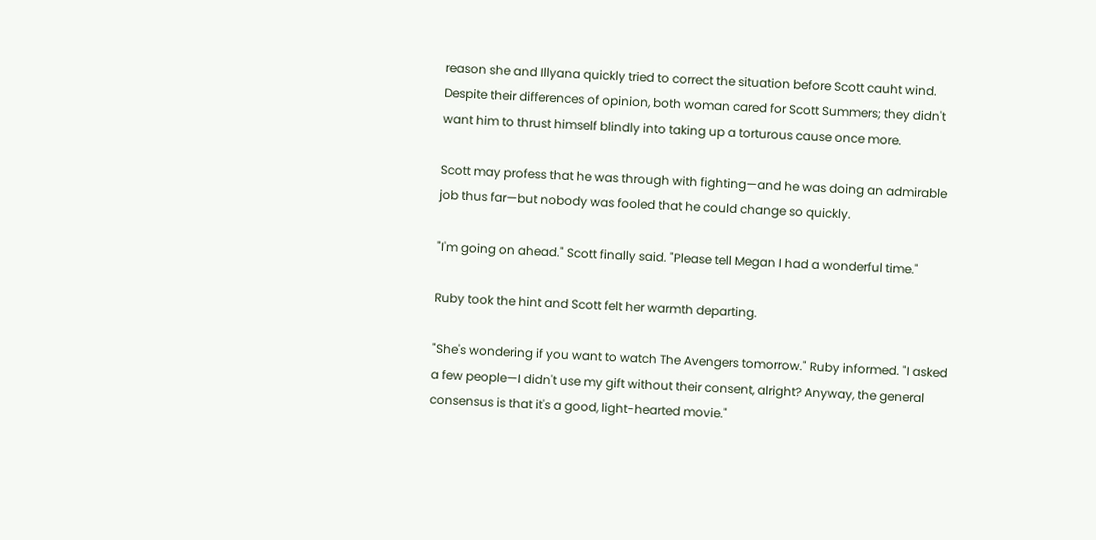reason she and Illyana quickly tried to correct the situation before Scott cauht wind. Despite their differences of opinion, both woman cared for Scott Summers; they didn't want him to thrust himself blindly into taking up a torturous cause once more.

Scott may profess that he was through with fighting—and he was doing an admirable job thus far—but nobody was fooled that he could change so quickly.

"I'm going on ahead." Scott finally said. "Please tell Megan I had a wonderful time."

Ruby took the hint and Scott felt her warmth departing.

"She's wondering if you want to watch The Avengers tomorrow." Ruby informed. "I asked a few people—I didn't use my gift without their consent, alright? Anyway, the general consensus is that it's a good, light-hearted movie."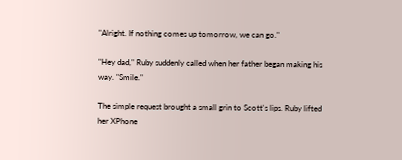"Alright. If nothing comes up tomorrow, we can go."

"Hey dad," Ruby suddenly called when her father began making his way. "Smile."

The simple request brought a small grin to Scott's lips. Ruby lifted her XPhone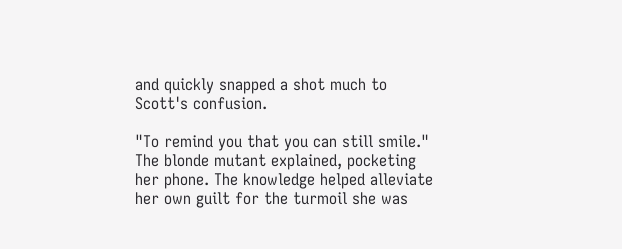and quickly snapped a shot much to Scott's confusion.

"To remind you that you can still smile." The blonde mutant explained, pocketing her phone. The knowledge helped alleviate her own guilt for the turmoil she was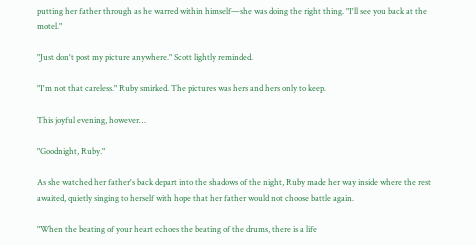putting her father through as he warred within himself—she was doing the right thing. "I'll see you back at the motel."

"Just don't post my picture anywhere." Scott lightly reminded.

"I'm not that careless." Ruby smirked. The pictures was hers and hers only to keep.

This joyful evening, however…

"Goodnight, Ruby."

As she watched her father's back depart into the shadows of the night, Ruby made her way inside where the rest awaited, quietly singing to herself with hope that her father would not choose battle again.

"When the beating of your heart echoes the beating of the drums, there is a life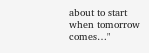about to start when tomorrow comes…"